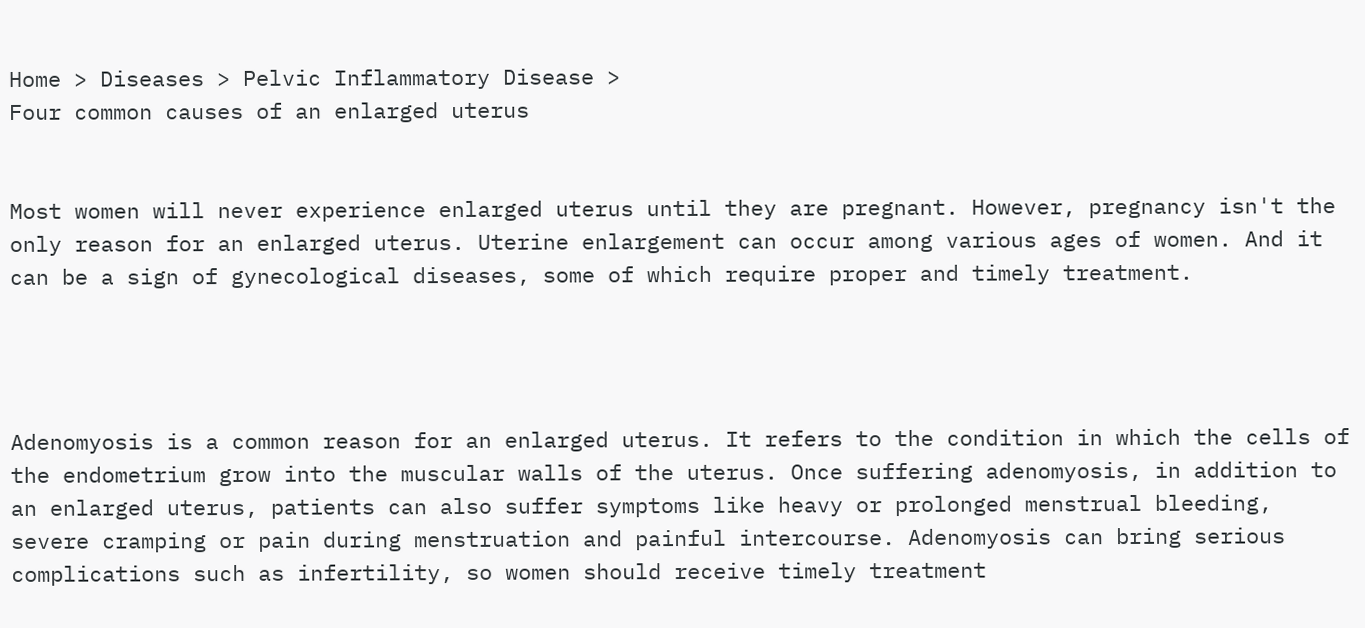Home > Diseases > Pelvic Inflammatory Disease >
Four common causes of an enlarged uterus


Most women will never experience enlarged uterus until they are pregnant. However, pregnancy isn't the only reason for an enlarged uterus. Uterine enlargement can occur among various ages of women. And it can be a sign of gynecological diseases, some of which require proper and timely treatment.




Adenomyosis is a common reason for an enlarged uterus. It refers to the condition in which the cells of the endometrium grow into the muscular walls of the uterus. Once suffering adenomyosis, in addition to an enlarged uterus, patients can also suffer symptoms like heavy or prolonged menstrual bleeding, severe cramping or pain during menstruation and painful intercourse. Adenomyosis can bring serious complications such as infertility, so women should receive timely treatment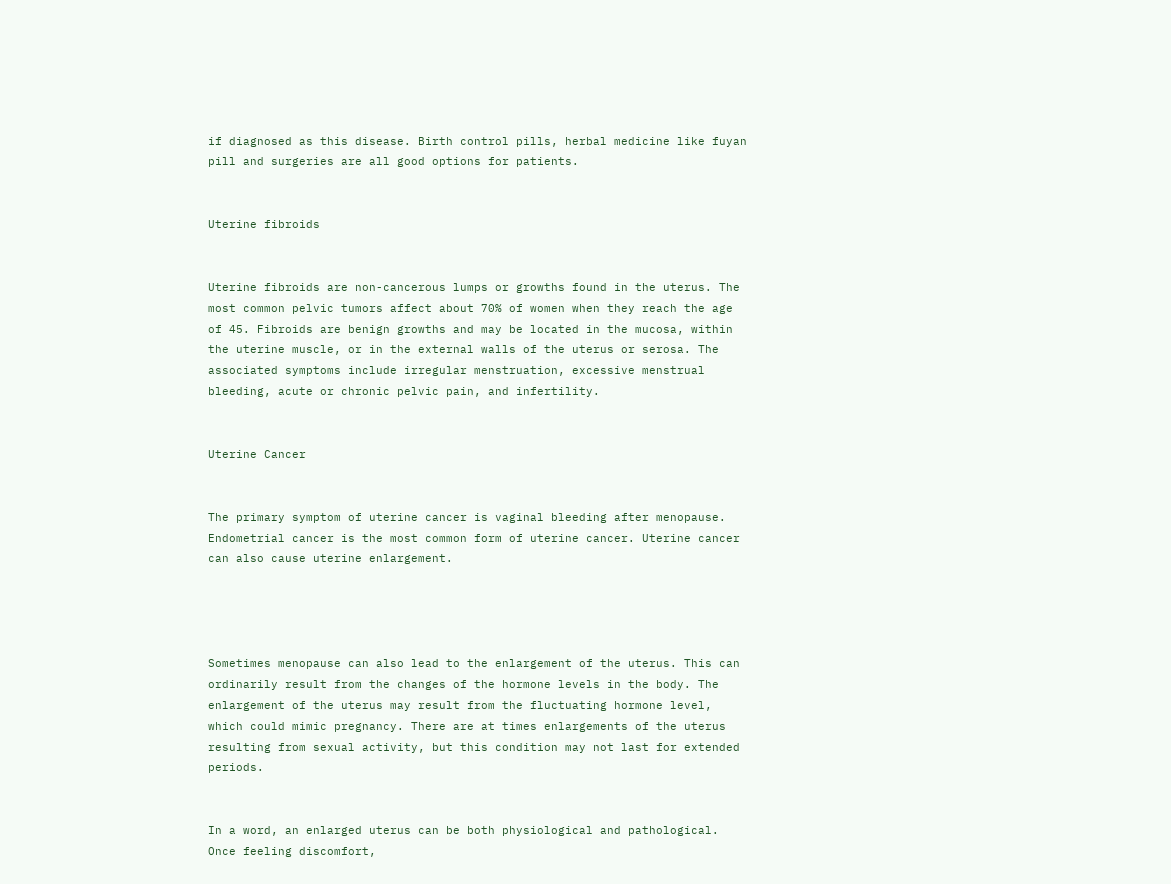if diagnosed as this disease. Birth control pills, herbal medicine like fuyan pill and surgeries are all good options for patients.


Uterine fibroids


Uterine fibroids are non-cancerous lumps or growths found in the uterus. The most common pelvic tumors affect about 70% of women when they reach the age of 45. Fibroids are benign growths and may be located in the mucosa, within the uterine muscle, or in the external walls of the uterus or serosa. The associated symptoms include irregular menstruation, excessive menstrual bleeding, acute or chronic pelvic pain, and infertility.


Uterine Cancer


The primary symptom of uterine cancer is vaginal bleeding after menopause. Endometrial cancer is the most common form of uterine cancer. Uterine cancer can also cause uterine enlargement.




Sometimes menopause can also lead to the enlargement of the uterus. This can ordinarily result from the changes of the hormone levels in the body. The enlargement of the uterus may result from the fluctuating hormone level, which could mimic pregnancy. There are at times enlargements of the uterus resulting from sexual activity, but this condition may not last for extended periods.


In a word, an enlarged uterus can be both physiological and pathological. Once feeling discomfort,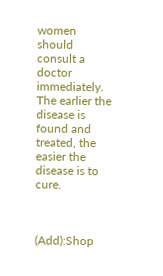women should consult a doctor immediately. The earlier the disease is found and treated, the easier the disease is to cure.



(Add):Shop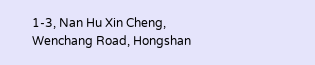1-3, Nan Hu Xin Cheng, Wenchang Road, Hongshan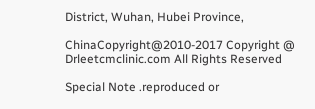District, Wuhan, Hubei Province,

ChinaCopyright@2010-2017 Copyright @ Drleetcmclinic.com All Rights Reserved

Special Note .reproduced or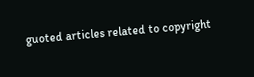guoted articles related to copyright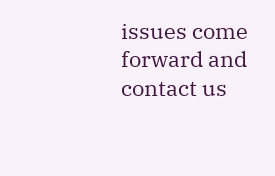issues come forward and contact us